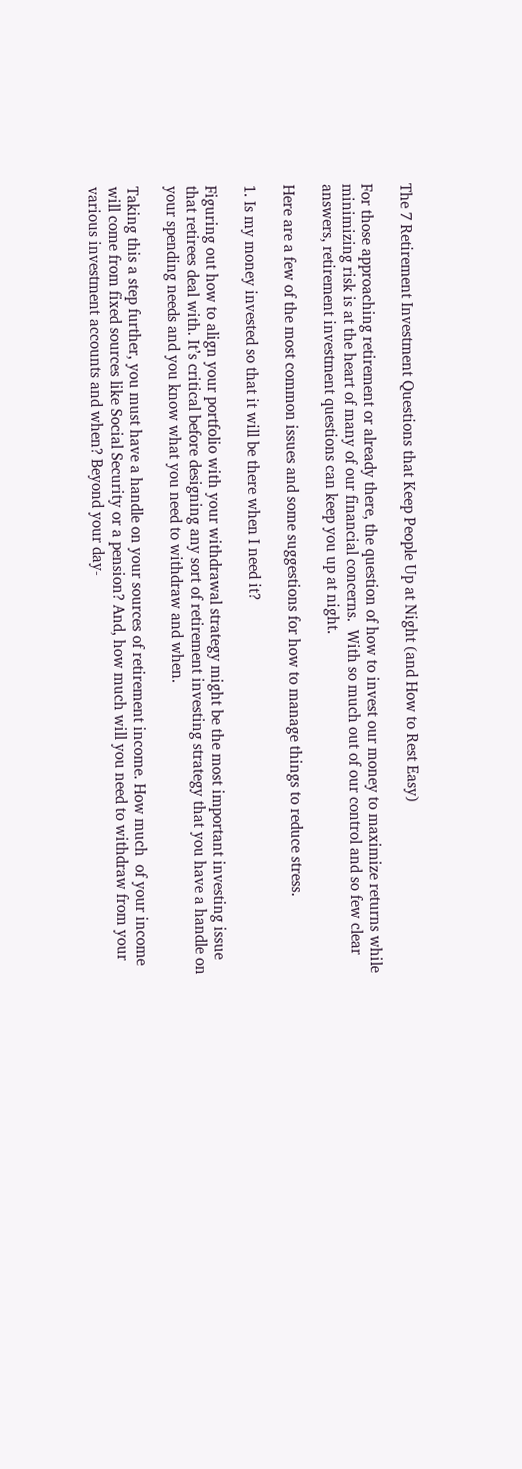The 7 Retirement Investment Questions that Keep People Up at Night (and How to Rest Easy)

For those approaching retirement or already there, the question of how to invest our money to maximize returns while minimizing risk is at the heart of many of our financial concerns.  With so much out of our control and so few clear answers, retirement investment questions can keep you up at night.

Here are a few of the most common issues and some suggestions for how to manage things to reduce stress.

1. Is my money invested so that it will be there when I need it?

Figuring out how to align your portfolio with your withdrawal strategy might be the most important investing issue that retirees deal with. It’s critical before designing any sort of retirement investing strategy that you have a handle on your spending needs and you know what you need to withdraw and when.

Taking this a step further, you must have a handle on your sources of retirement income. How much  of your income will come from fixed sources like Social Security or a pension? And, how much will you need to withdraw from your various investment accounts and when? Beyond your day-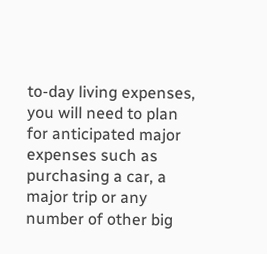to-day living expenses, you will need to plan for anticipated major expenses such as purchasing a car, a major trip or any number of other big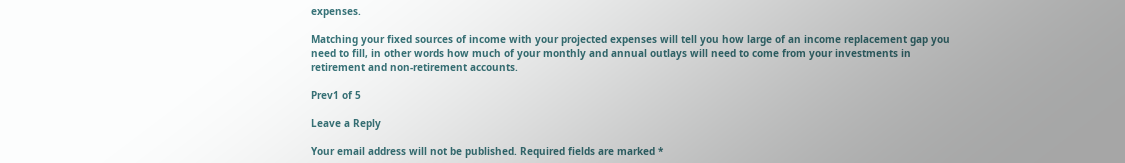expenses.

Matching your fixed sources of income with your projected expenses will tell you how large of an income replacement gap you need to fill, in other words how much of your monthly and annual outlays will need to come from your investments in retirement and non-retirement accounts.

Prev1 of 5

Leave a Reply

Your email address will not be published. Required fields are marked *